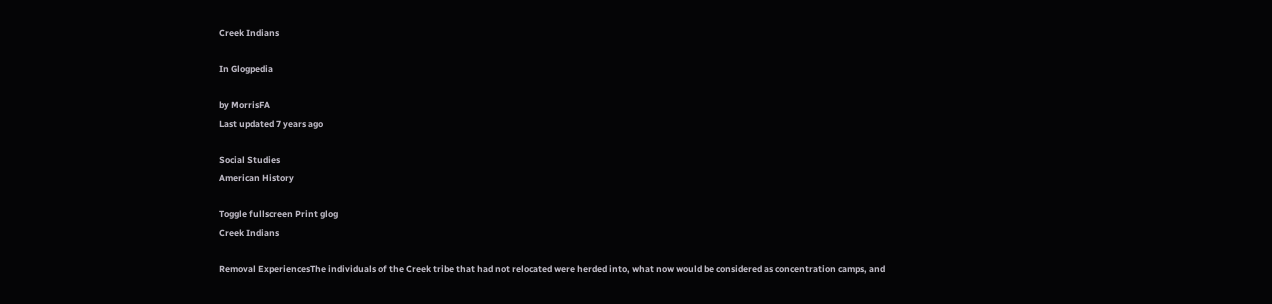Creek Indians

In Glogpedia

by MorrisFA
Last updated 7 years ago

Social Studies
American History

Toggle fullscreen Print glog
Creek Indians

Removal ExperiencesThe individuals of the Creek tribe that had not relocated were herded into, what now would be considered as concentration camps, and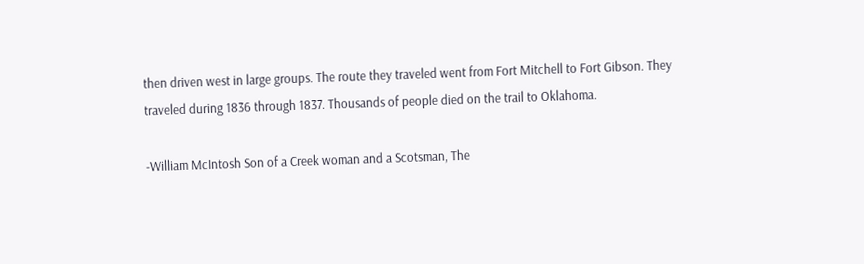then driven west in large groups. The route they traveled went from Fort Mitchell to Fort Gibson. They traveled during 1836 through 1837. Thousands of people died on the trail to Oklahoma.

-William McIntosh Son of a Creek woman and a Scotsman, The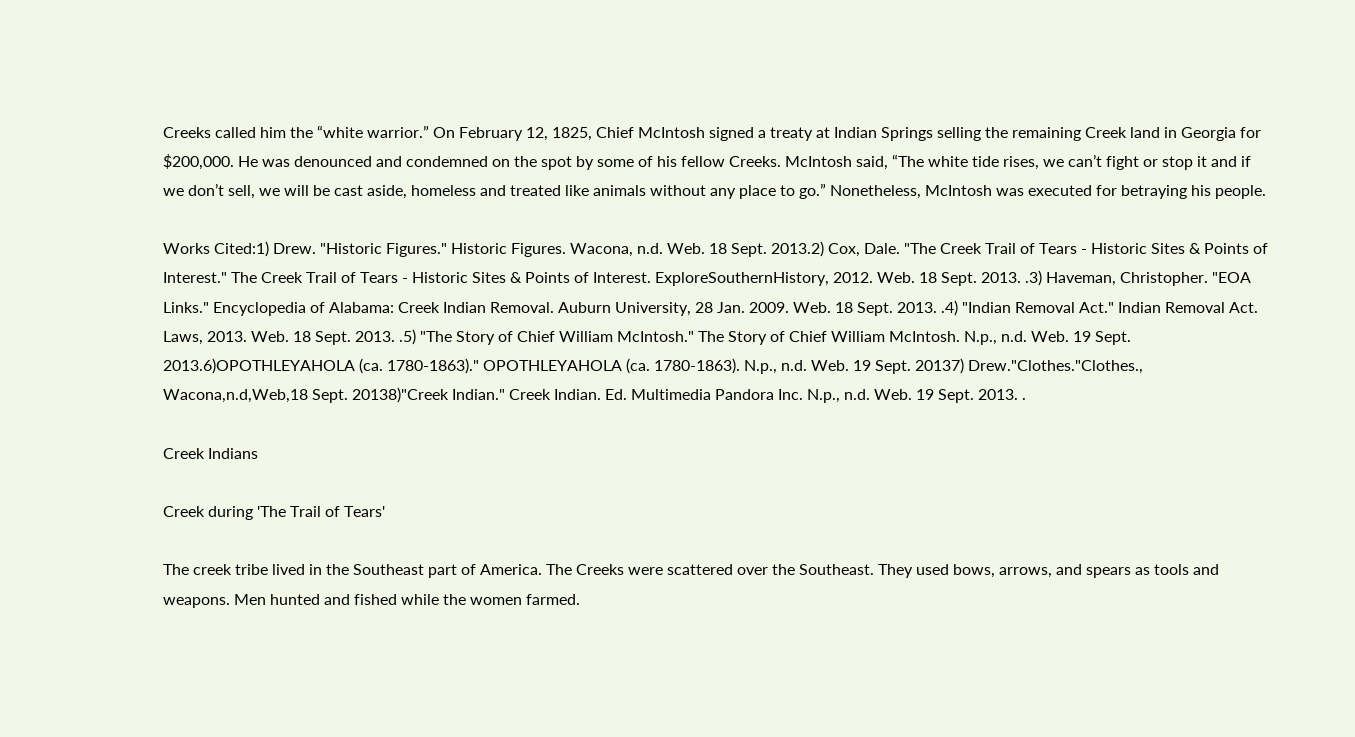Creeks called him the “white warrior.” On February 12, 1825, Chief McIntosh signed a treaty at Indian Springs selling the remaining Creek land in Georgia for $200,000. He was denounced and condemned on the spot by some of his fellow Creeks. McIntosh said, “The white tide rises, we can’t fight or stop it and if we don’t sell, we will be cast aside, homeless and treated like animals without any place to go.” Nonetheless, McIntosh was executed for betraying his people.

Works Cited:1) Drew. "Historic Figures." Historic Figures. Wacona, n.d. Web. 18 Sept. 2013.2) Cox, Dale. "The Creek Trail of Tears - Historic Sites & Points of Interest." The Creek Trail of Tears - Historic Sites & Points of Interest. ExploreSouthernHistory, 2012. Web. 18 Sept. 2013. .3) Haveman, Christopher. "EOA Links." Encyclopedia of Alabama: Creek Indian Removal. Auburn University, 28 Jan. 2009. Web. 18 Sept. 2013. .4) "Indian Removal Act." Indian Removal Act. Laws, 2013. Web. 18 Sept. 2013. .5) "The Story of Chief William McIntosh." The Story of Chief William McIntosh. N.p., n.d. Web. 19 Sept. 2013.6)OPOTHLEYAHOLA (ca. 1780-1863)." OPOTHLEYAHOLA (ca. 1780-1863). N.p., n.d. Web. 19 Sept. 20137) Drew."Clothes."Clothes., Wacona,n.d,Web,18 Sept. 20138)"Creek Indian." Creek Indian. Ed. Multimedia Pandora Inc. N.p., n.d. Web. 19 Sept. 2013. .

Creek Indians

Creek during 'The Trail of Tears'

The creek tribe lived in the Southeast part of America. The Creeks were scattered over the Southeast. They used bows, arrows, and spears as tools and weapons. Men hunted and fished while the women farmed.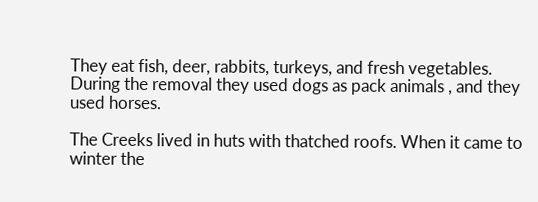They eat fish, deer, rabbits, turkeys, and fresh vegetables. During the removal they used dogs as pack animals , and they used horses.

The Creeks lived in huts with thatched roofs. When it came to winter the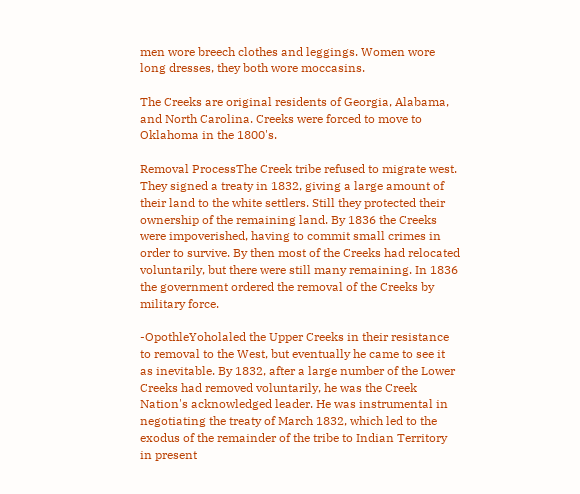men wore breech clothes and leggings. Women wore long dresses, they both wore moccasins.

The Creeks are original residents of Georgia, Alabama, and North Carolina. Creeks were forced to move to Oklahoma in the 1800's.

Removal ProcessThe Creek tribe refused to migrate west. They signed a treaty in 1832, giving a large amount of their land to the white settlers. Still they protected their ownership of the remaining land. By 1836 the Creeks were impoverished, having to commit small crimes in order to survive. By then most of the Creeks had relocated voluntarily, but there were still many remaining. In 1836 the government ordered the removal of the Creeks by military force.

-OpothleYoholaled the Upper Creeks in their resistance to removal to the West, but eventually he came to see it as inevitable. By 1832, after a large number of the Lower Creeks had removed voluntarily, he was the Creek Nation's acknowledged leader. He was instrumental in negotiating the treaty of March 1832, which led to the exodus of the remainder of the tribe to Indian Territory in present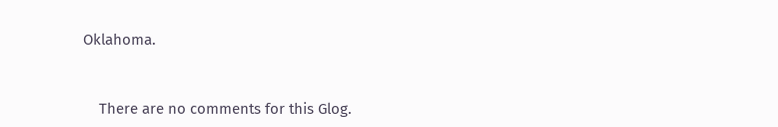Oklahoma.


    There are no comments for this Glog.